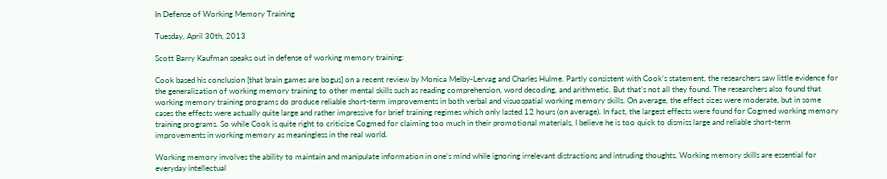In Defense of Working Memory Training

Tuesday, April 30th, 2013

Scott Barry Kaufman speaks out in defense of working memory training:

Cook based his conclusion [that brain games are bogus] on a recent review by Monica Melby-Lervag and Charles Hulme. Partly consistent with Cook’s statement, the researchers saw little evidence for the generalization of working memory training to other mental skills such as reading comprehension, word decoding, and arithmetic. But that’s not all they found. The researchers also found that working memory training programs do produce reliable short-term improvements in both verbal and visuospatial working memory skills. On average, the effect sizes were moderate, but in some cases the effects were actually quite large and rather impressive for brief training regimes which only lasted 12 hours (on average). In fact, the largest effects were found for Cogmed working memory training programs. So while Cook is quite right to criticize Cogmed for claiming too much in their promotional materials, I believe he is too quick to dismiss large and reliable short-term improvements in working memory as meaningless in the real world.

Working memory involves the ability to maintain and manipulate information in one’s mind while ignoring irrelevant distractions and intruding thoughts. Working memory skills are essential for everyday intellectual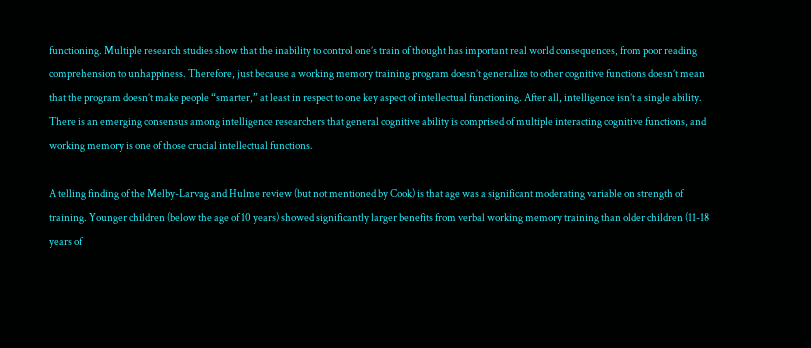functioning. Multiple research studies show that the inability to control one’s train of thought has important real world consequences, from poor reading comprehension to unhappiness. Therefore, just because a working memory training program doesn’t generalize to other cognitive functions doesn’t mean that the program doesn’t make people “smarter,” at least in respect to one key aspect of intellectual functioning. After all, intelligence isn’t a single ability. There is an emerging consensus among intelligence researchers that general cognitive ability is comprised of multiple interacting cognitive functions, and working memory is one of those crucial intellectual functions.

A telling finding of the Melby-Larvag and Hulme review (but not mentioned by Cook) is that age was a significant moderating variable on strength of training. Younger children (below the age of 10 years) showed significantly larger benefits from verbal working memory training than older children (11-18 years of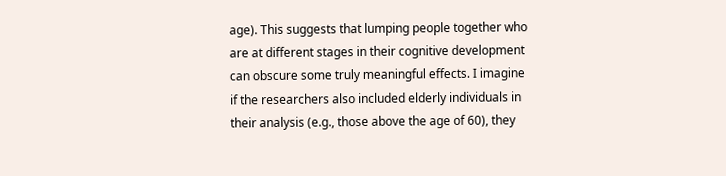age). This suggests that lumping people together who are at different stages in their cognitive development can obscure some truly meaningful effects. I imagine if the researchers also included elderly individuals in their analysis (e.g., those above the age of 60), they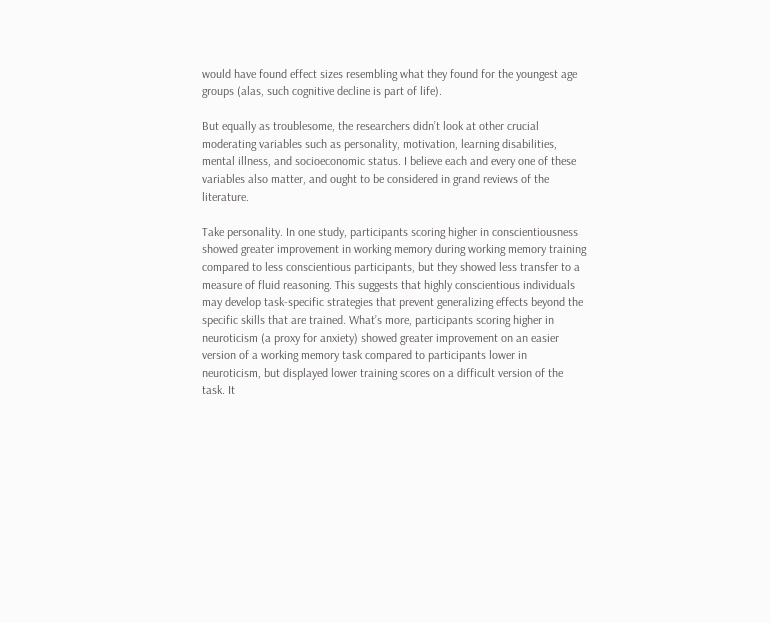would have found effect sizes resembling what they found for the youngest age groups (alas, such cognitive decline is part of life).

But equally as troublesome, the researchers didn’t look at other crucial moderating variables such as personality, motivation, learning disabilities, mental illness, and socioeconomic status. I believe each and every one of these variables also matter, and ought to be considered in grand reviews of the literature.

Take personality. In one study, participants scoring higher in conscientiousness showed greater improvement in working memory during working memory training compared to less conscientious participants, but they showed less transfer to a measure of fluid reasoning. This suggests that highly conscientious individuals may develop task-specific strategies that prevent generalizing effects beyond the specific skills that are trained. What’s more, participants scoring higher in neuroticism (a proxy for anxiety) showed greater improvement on an easier version of a working memory task compared to participants lower in neuroticism, but displayed lower training scores on a difficult version of the task. It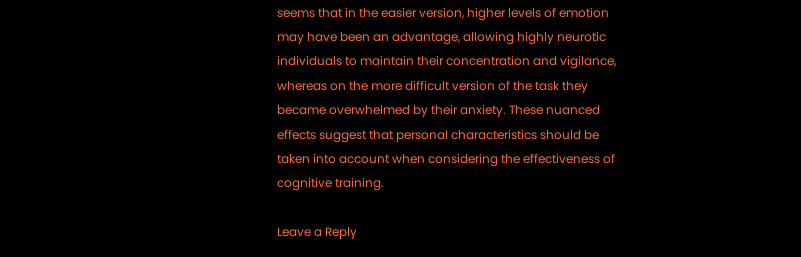seems that in the easier version, higher levels of emotion may have been an advantage, allowing highly neurotic individuals to maintain their concentration and vigilance, whereas on the more difficult version of the task they became overwhelmed by their anxiety. These nuanced effects suggest that personal characteristics should be taken into account when considering the effectiveness of cognitive training.

Leave a Reply